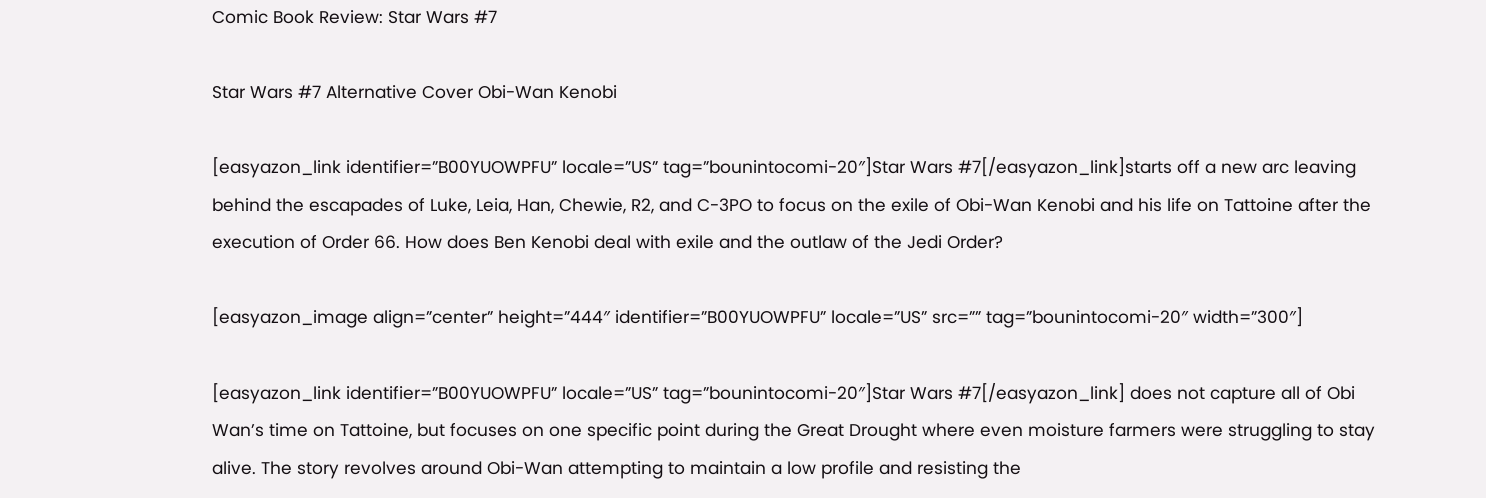Comic Book Review: Star Wars #7

Star Wars #7 Alternative Cover Obi-Wan Kenobi

[easyazon_link identifier=”B00YUOWPFU” locale=”US” tag=”bounintocomi-20″]Star Wars #7[/easyazon_link]starts off a new arc leaving behind the escapades of Luke, Leia, Han, Chewie, R2, and C-3PO to focus on the exile of Obi-Wan Kenobi and his life on Tattoine after the execution of Order 66. How does Ben Kenobi deal with exile and the outlaw of the Jedi Order?

[easyazon_image align=”center” height=”444″ identifier=”B00YUOWPFU” locale=”US” src=”” tag=”bounintocomi-20″ width=”300″]

[easyazon_link identifier=”B00YUOWPFU” locale=”US” tag=”bounintocomi-20″]Star Wars #7[/easyazon_link] does not capture all of Obi Wan’s time on Tattoine, but focuses on one specific point during the Great Drought where even moisture farmers were struggling to stay alive. The story revolves around Obi-Wan attempting to maintain a low profile and resisting the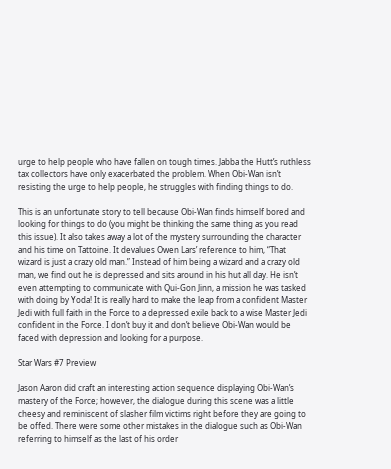urge to help people who have fallen on tough times. Jabba the Hutt’s ruthless tax collectors have only exacerbated the problem. When Obi-Wan isn’t resisting the urge to help people, he struggles with finding things to do.

This is an unfortunate story to tell because Obi-Wan finds himself bored and looking for things to do (you might be thinking the same thing as you read this issue). It also takes away a lot of the mystery surrounding the character and his time on Tattoine. It devalues Owen Lars’ reference to him, “That wizard is just a crazy old man.” Instead of him being a wizard and a crazy old man, we find out he is depressed and sits around in his hut all day. He isn’t even attempting to communicate with Qui-Gon Jinn, a mission he was tasked with doing by Yoda! It is really hard to make the leap from a confident Master Jedi with full faith in the Force to a depressed exile back to a wise Master Jedi confident in the Force. I don’t buy it and don’t believe Obi-Wan would be faced with depression and looking for a purpose.

Star Wars #7 Preview

Jason Aaron did craft an interesting action sequence displaying Obi-Wan’s mastery of the Force; however, the dialogue during this scene was a little cheesy and reminiscent of slasher film victims right before they are going to be offed. There were some other mistakes in the dialogue such as Obi-Wan referring to himself as the last of his order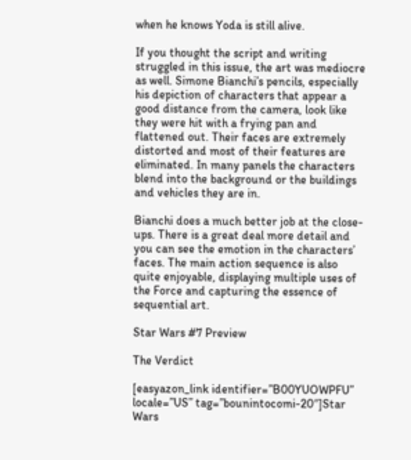when he knows Yoda is still alive.

If you thought the script and writing struggled in this issue, the art was mediocre as well. Simone Bianchi’s pencils, especially his depiction of characters that appear a good distance from the camera, look like they were hit with a frying pan and flattened out. Their faces are extremely distorted and most of their features are eliminated. In many panels the characters blend into the background or the buildings and vehicles they are in.

Bianchi does a much better job at the close-ups. There is a great deal more detail and you can see the emotion in the characters’ faces. The main action sequence is also quite enjoyable, displaying multiple uses of the Force and capturing the essence of sequential art.

Star Wars #7 Preview

The Verdict

[easyazon_link identifier=”B00YUOWPFU” locale=”US” tag=”bounintocomi-20″]Star Wars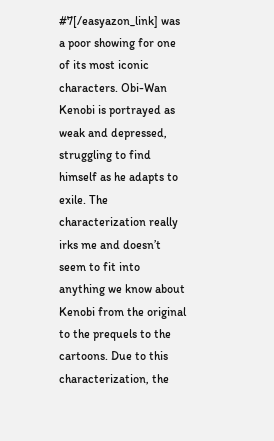#7[/easyazon_link] was a poor showing for one of its most iconic characters. Obi-Wan Kenobi is portrayed as weak and depressed, struggling to find himself as he adapts to exile. The characterization really irks me and doesn’t seem to fit into anything we know about Kenobi from the original to the prequels to the cartoons. Due to this characterization, the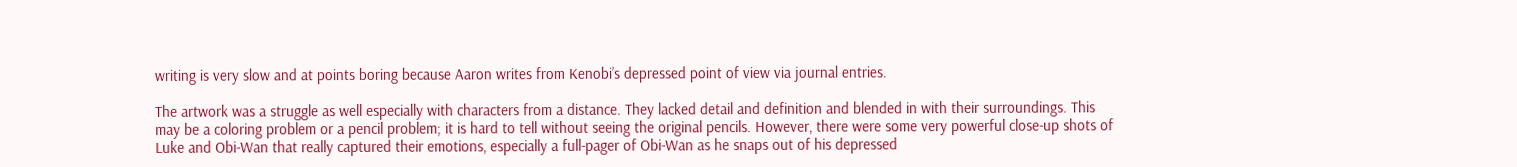writing is very slow and at points boring because Aaron writes from Kenobi’s depressed point of view via journal entries.

The artwork was a struggle as well especially with characters from a distance. They lacked detail and definition and blended in with their surroundings. This may be a coloring problem or a pencil problem; it is hard to tell without seeing the original pencils. However, there were some very powerful close-up shots of Luke and Obi-Wan that really captured their emotions, especially a full-pager of Obi-Wan as he snaps out of his depressed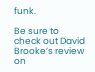funk.

Be sure to check out David Brooke’s review on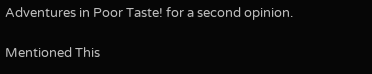Adventures in Poor Taste! for a second opinion.

Mentioned This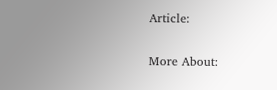Article:

More About: